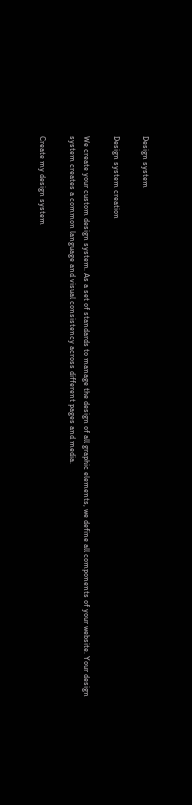Design system

Design system creation

We create your custom design system. As a set of standards to manage the design of all graphic elements, we define all components of your website. Your design system creates a common language and visual consistency across different pages and media.

Create my design system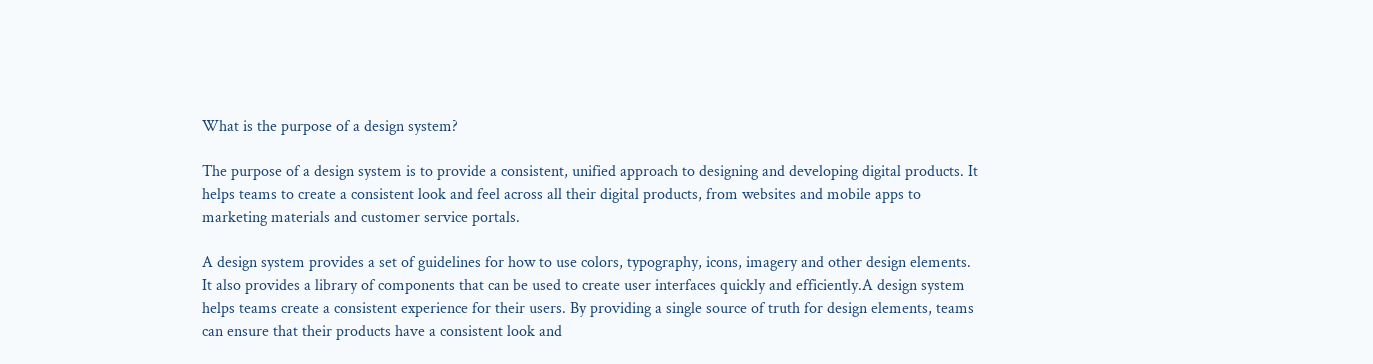What is the purpose of a design system?

The purpose of a design system is to provide a consistent, unified approach to designing and developing digital products. It helps teams to create a consistent look and feel across all their digital products, from websites and mobile apps to marketing materials and customer service portals.

A design system provides a set of guidelines for how to use colors, typography, icons, imagery and other design elements. It also provides a library of components that can be used to create user interfaces quickly and efficiently.A design system helps teams create a consistent experience for their users. By providing a single source of truth for design elements, teams can ensure that their products have a consistent look and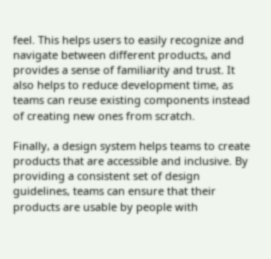feel. This helps users to easily recognize and navigate between different products, and provides a sense of familiarity and trust. It also helps to reduce development time, as teams can reuse existing components instead of creating new ones from scratch.

Finally, a design system helps teams to create products that are accessible and inclusive. By providing a consistent set of design guidelines, teams can ensure that their products are usable by people with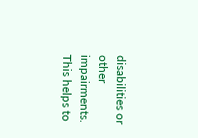disabilities or other impairments. This helps to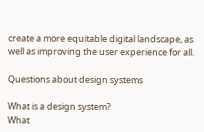create a more equitable digital landscape, as well as improving the user experience for all.

Questions about design systems

What is a design system?
What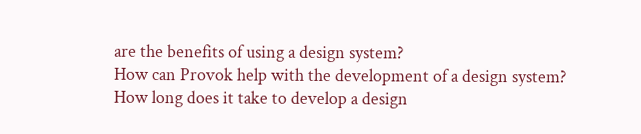are the benefits of using a design system?
How can Provok help with the development of a design system?
How long does it take to develop a design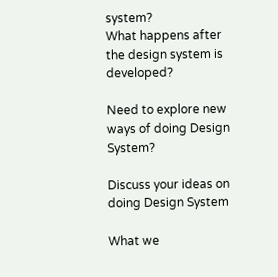system?
What happens after the design system is developed?

Need to explore new ways of doing Design System?

Discuss your ideas on doing Design System

What we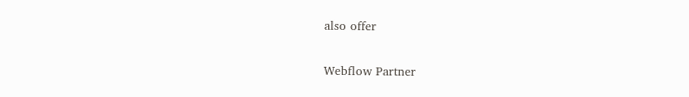also offer

Webflow Partner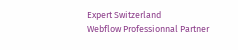Expert Switzerland
Webflow Professionnal Partner